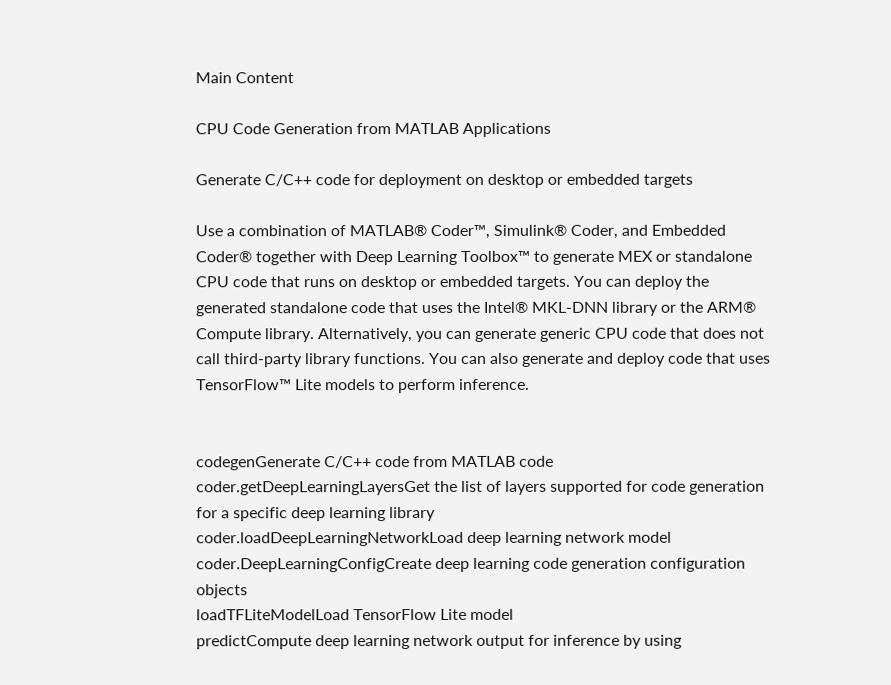Main Content

CPU Code Generation from MATLAB Applications

Generate C/C++ code for deployment on desktop or embedded targets

Use a combination of MATLAB® Coder™, Simulink® Coder, and Embedded Coder® together with Deep Learning Toolbox™ to generate MEX or standalone CPU code that runs on desktop or embedded targets. You can deploy the generated standalone code that uses the Intel® MKL-DNN library or the ARM® Compute library. Alternatively, you can generate generic CPU code that does not call third-party library functions. You can also generate and deploy code that uses TensorFlow™ Lite models to perform inference.


codegenGenerate C/C++ code from MATLAB code
coder.getDeepLearningLayersGet the list of layers supported for code generation for a specific deep learning library
coder.loadDeepLearningNetworkLoad deep learning network model
coder.DeepLearningConfigCreate deep learning code generation configuration objects
loadTFLiteModelLoad TensorFlow Lite model
predictCompute deep learning network output for inference by using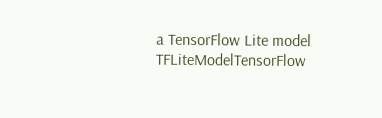a TensorFlow Lite model
TFLiteModelTensorFlow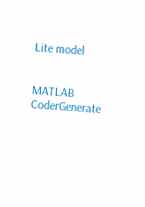Lite model


MATLAB CoderGenerate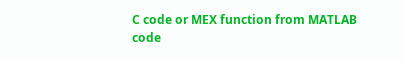C code or MEX function from MATLAB code